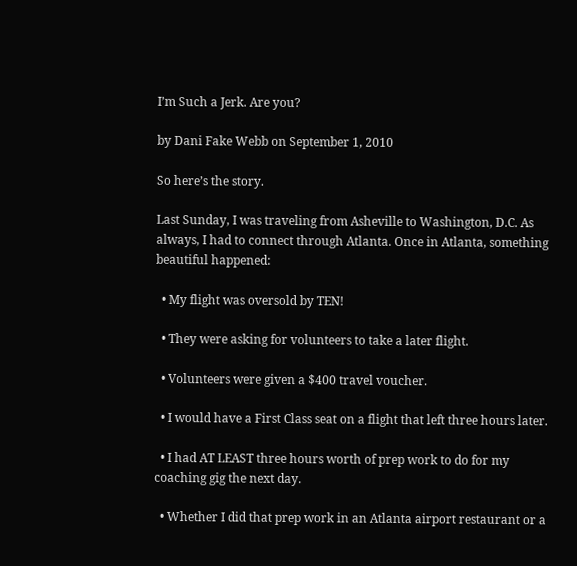I’m Such a Jerk. Are you?

by Dani Fake Webb on September 1, 2010

So here’s the story.

Last Sunday, I was traveling from Asheville to Washington, D.C. As always, I had to connect through Atlanta. Once in Atlanta, something beautiful happened:

  • My flight was oversold by TEN!

  • They were asking for volunteers to take a later flight.

  • Volunteers were given a $400 travel voucher.

  • I would have a First Class seat on a flight that left three hours later.

  • I had AT LEAST three hours worth of prep work to do for my coaching gig the next day.

  • Whether I did that prep work in an Atlanta airport restaurant or a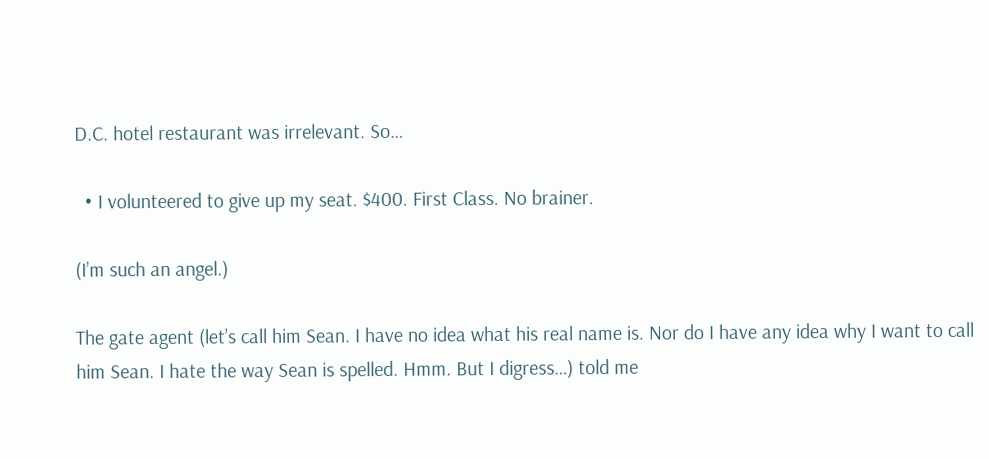D.C. hotel restaurant was irrelevant. So…

  • I volunteered to give up my seat. $400. First Class. No brainer.

(I’m such an angel.)

The gate agent (let’s call him Sean. I have no idea what his real name is. Nor do I have any idea why I want to call him Sean. I hate the way Sean is spelled. Hmm. But I digress…) told me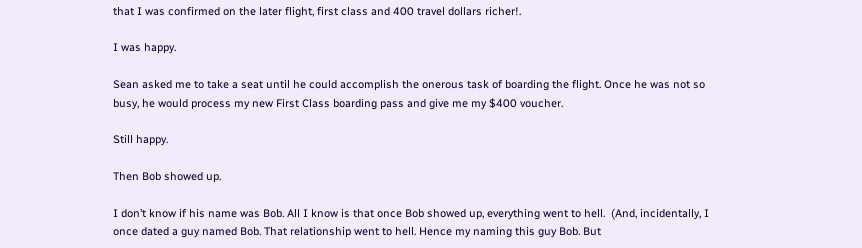that I was confirmed on the later flight, first class and 400 travel dollars richer!.

I was happy.

Sean asked me to take a seat until he could accomplish the onerous task of boarding the flight. Once he was not so busy, he would process my new First Class boarding pass and give me my $400 voucher.

Still happy.

Then Bob showed up.

I don’t know if his name was Bob. All I know is that once Bob showed up, everything went to hell.  (And, incidentally, I once dated a guy named Bob. That relationship went to hell. Hence my naming this guy Bob. But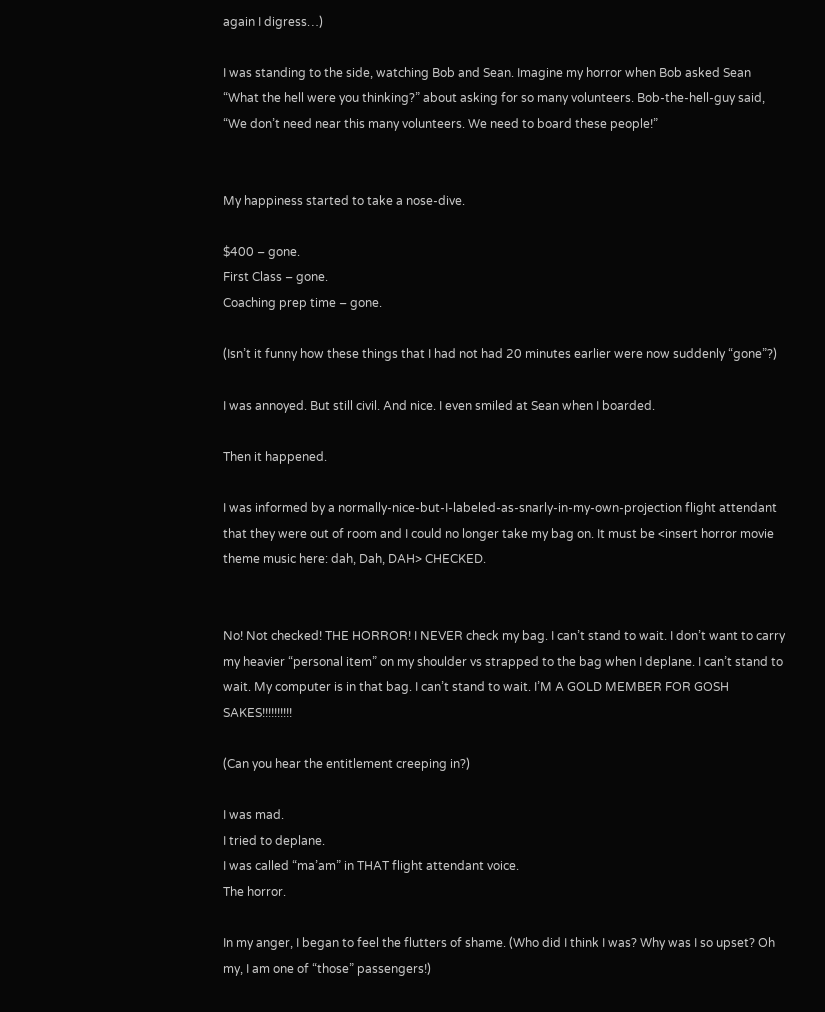again I digress…)

I was standing to the side, watching Bob and Sean. Imagine my horror when Bob asked Sean “What the hell were you thinking?” about asking for so many volunteers. Bob-the-hell-guy said, “We don’t need near this many volunteers. We need to board these people!”


My happiness started to take a nose-dive.

$400 – gone.
First Class – gone.
Coaching prep time – gone.

(Isn’t it funny how these things that I had not had 20 minutes earlier were now suddenly “gone”?)

I was annoyed. But still civil. And nice. I even smiled at Sean when I boarded.

Then it happened.

I was informed by a normally-nice-but-I-labeled-as-snarly-in-my-own-projection flight attendant that they were out of room and I could no longer take my bag on. It must be <insert horror movie theme music here: dah, Dah, DAH> CHECKED.


No! Not checked! THE HORROR! I NEVER check my bag. I can’t stand to wait. I don’t want to carry my heavier “personal item” on my shoulder vs strapped to the bag when I deplane. I can’t stand to wait. My computer is in that bag. I can’t stand to wait. I’M A GOLD MEMBER FOR GOSH SAKES!!!!!!!!!!

(Can you hear the entitlement creeping in?)

I was mad.
I tried to deplane.
I was called “ma’am” in THAT flight attendant voice.
The horror.

In my anger, I began to feel the flutters of shame. (Who did I think I was? Why was I so upset? Oh my, I am one of “those” passengers!)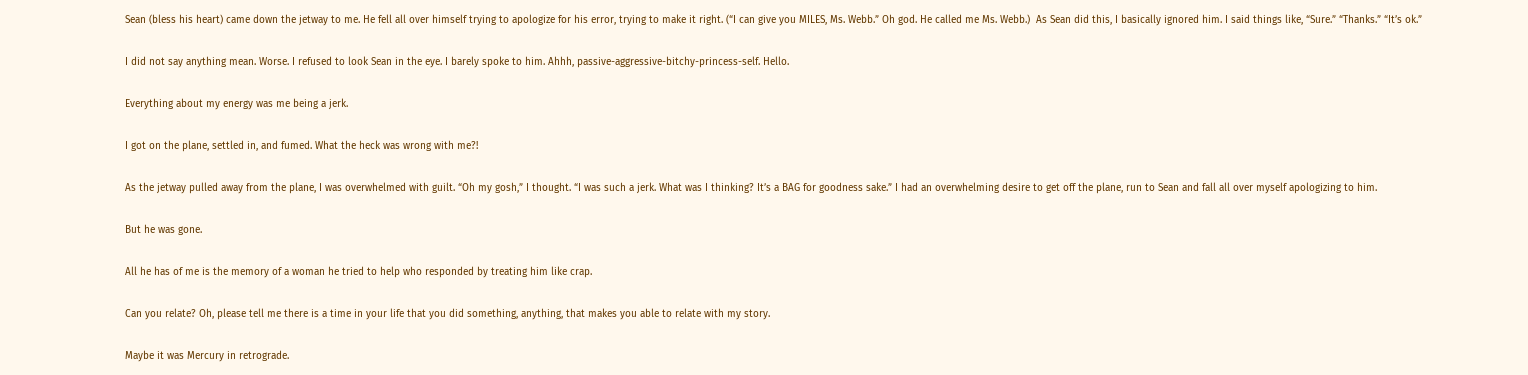Sean (bless his heart) came down the jetway to me. He fell all over himself trying to apologize for his error, trying to make it right. (“I can give you MILES, Ms. Webb.” Oh god. He called me Ms. Webb.)  As Sean did this, I basically ignored him. I said things like, “Sure.” “Thanks.” “It’s ok.”

I did not say anything mean. Worse. I refused to look Sean in the eye. I barely spoke to him. Ahhh, passive-aggressive-bitchy-princess-self. Hello.

Everything about my energy was me being a jerk.

I got on the plane, settled in, and fumed. What the heck was wrong with me?!

As the jetway pulled away from the plane, I was overwhelmed with guilt. “Oh my gosh,” I thought. “I was such a jerk. What was I thinking? It’s a BAG for goodness sake.” I had an overwhelming desire to get off the plane, run to Sean and fall all over myself apologizing to him.

But he was gone.

All he has of me is the memory of a woman he tried to help who responded by treating him like crap.

Can you relate? Oh, please tell me there is a time in your life that you did something, anything, that makes you able to relate with my story.

Maybe it was Mercury in retrograde.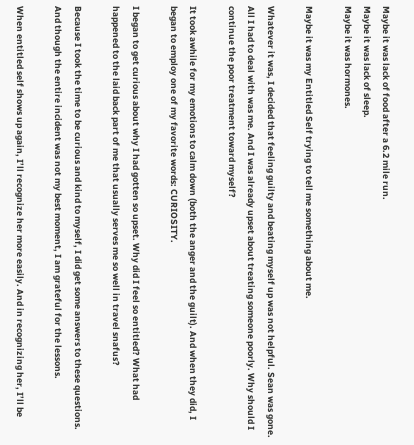Maybe it was lack of food after a 6.2 mile run.
Maybe it was lack of sleep.
Maybe it was hormones.

Maybe it was my Entitled Self trying to tell me something about me.

Whatever it was, I decided that feeling guilty and beating myself up was not helpful. Sean was gone. All I had to deal with was me. And I was already upset about treating someone poorly. Why should I continue the poor treatment toward myself?

It took awhile for my emotions to calm down (both the anger and the guilt). And when they did, I began to employ one of my favorite words: CURIOSITY.

I began to get curious about why I had gotten so upset. Why did I feel so entitled? What had happened to the laid back part of me that usually serves me so well in travel snafus?

Because I took the time to be curious and kind to myself, I did get some answers to these questions. And though the entire incident was not my best moment, I am grateful for the lessons.

When entitled self shows up again, I’ll recognize her more easily. And in recognizing her, I’ll be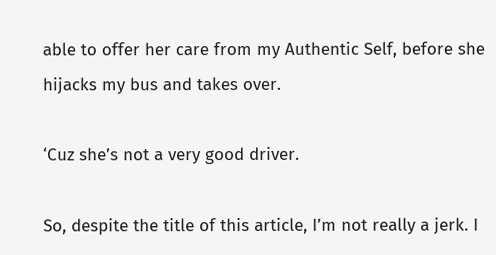able to offer her care from my Authentic Self, before she hijacks my bus and takes over.

‘Cuz she’s not a very good driver.

So, despite the title of this article, I’m not really a jerk. I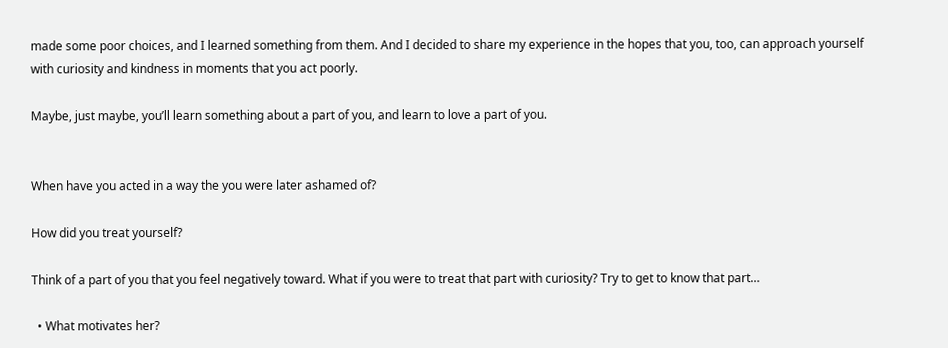made some poor choices, and I learned something from them. And I decided to share my experience in the hopes that you, too, can approach yourself with curiosity and kindness in moments that you act poorly.

Maybe, just maybe, you’ll learn something about a part of you, and learn to love a part of you.


When have you acted in a way the you were later ashamed of?

How did you treat yourself?

Think of a part of you that you feel negatively toward. What if you were to treat that part with curiosity? Try to get to know that part…

  • What motivates her?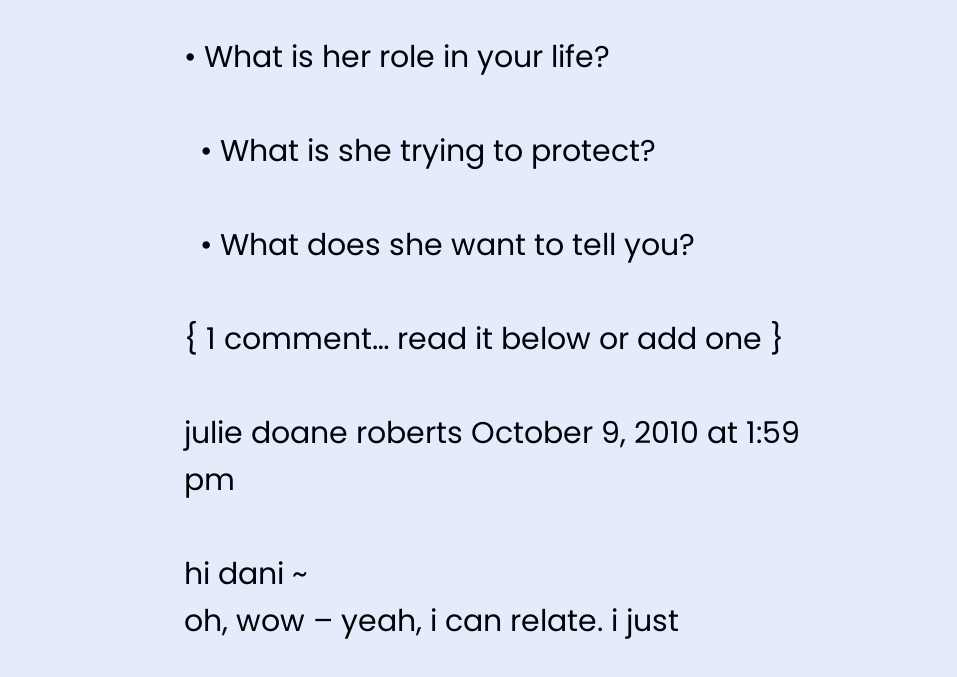• What is her role in your life?

  • What is she trying to protect?

  • What does she want to tell you?

{ 1 comment… read it below or add one }

julie doane roberts October 9, 2010 at 1:59 pm

hi dani ~
oh, wow – yeah, i can relate. i just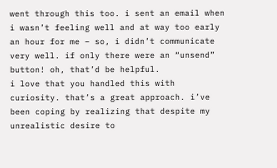went through this too. i sent an email when i wasn’t feeling well and at way too early an hour for me – so, i didn’t communicate very well. if only there were an “unsend” button! oh, that’d be helpful.
i love that you handled this with curiosity. that’s a great approach. i’ve been coping by realizing that despite my unrealistic desire to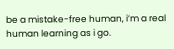be a mistake-free human, i’m a real human learning as i go.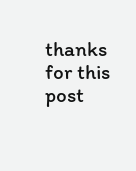thanks for this post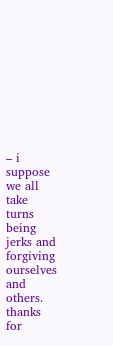– i suppose we all take turns being jerks and forgiving ourselves and others. thanks for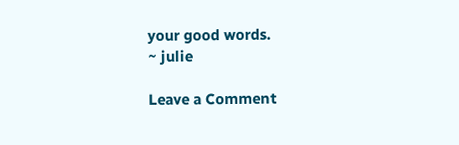your good words.
~ julie

Leave a Comment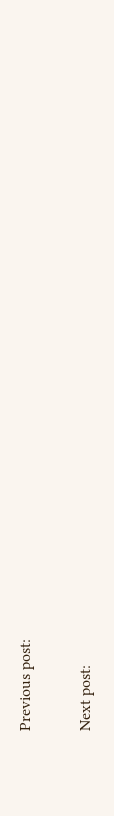Previous post:

Next post: